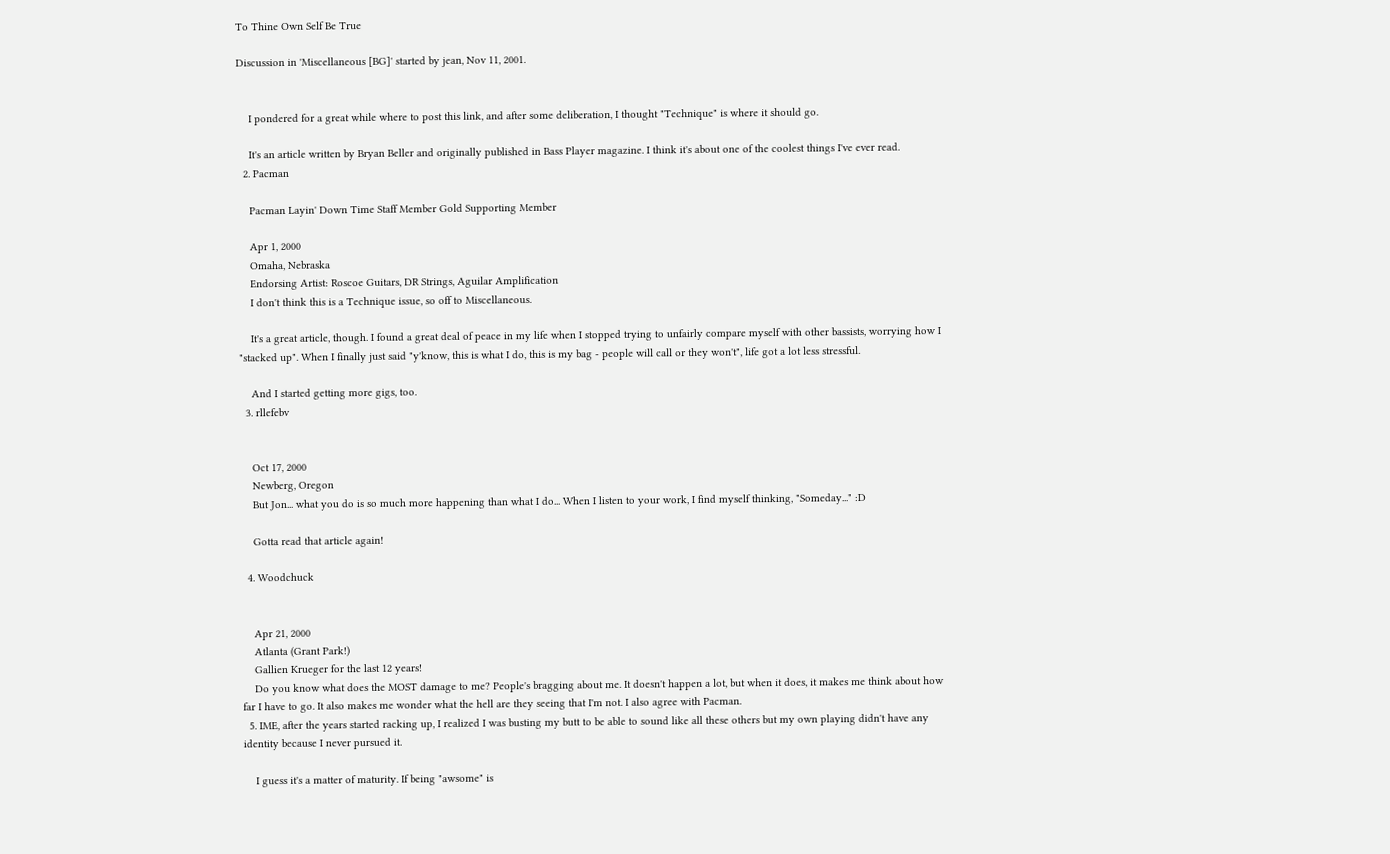To Thine Own Self Be True

Discussion in 'Miscellaneous [BG]' started by jean, Nov 11, 2001.


    I pondered for a great while where to post this link, and after some deliberation, I thought "Technique" is where it should go.

    It's an article written by Bryan Beller and originally published in Bass Player magazine. I think it's about one of the coolest things I've ever read.
  2. Pacman

    Pacman Layin' Down Time Staff Member Gold Supporting Member

    Apr 1, 2000
    Omaha, Nebraska
    Endorsing Artist: Roscoe Guitars, DR Strings, Aguilar Amplification
    I don't think this is a Technique issue, so off to Miscellaneous.

    It's a great article, though. I found a great deal of peace in my life when I stopped trying to unfairly compare myself with other bassists, worrying how I "stacked up". When I finally just said "y'know, this is what I do, this is my bag - people will call or they won't", life got a lot less stressful.

    And I started getting more gigs, too.
  3. rllefebv


    Oct 17, 2000
    Newberg, Oregon
    But Jon... what you do is so much more happening than what I do... When I listen to your work, I find myself thinking, "Someday..." :D

    Gotta read that article again!

  4. Woodchuck


    Apr 21, 2000
    Atlanta (Grant Park!)
    Gallien Krueger for the last 12 years!
    Do you know what does the MOST damage to me? People's bragging about me. It doesn't happen a lot, but when it does, it makes me think about how far I have to go. It also makes me wonder what the hell are they seeing that I'm not. I also agree with Pacman.
  5. IME, after the years started racking up, I realized I was busting my butt to be able to sound like all these others but my own playing didn't have any identity because I never pursued it.

    I guess it's a matter of maturity. If being "awsome" is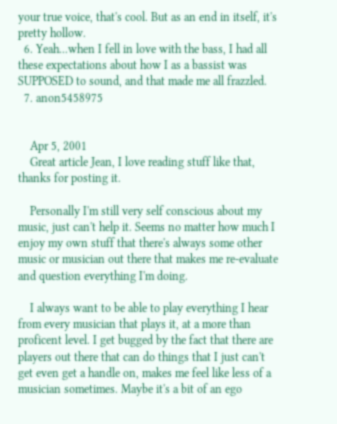your true voice, that's cool. But as an end in itself, it's pretty hollow.
  6. Yeah...when I fell in love with the bass, I had all these expectations about how I as a bassist was SUPPOSED to sound, and that made me all frazzled.
  7. anon5458975


    Apr 5, 2001
    Great article Jean, I love reading stuff like that, thanks for posting it.

    Personally I'm still very self conscious about my music, just can't help it. Seems no matter how much I enjoy my own stuff that there's always some other music or musician out there that makes me re-evaluate and question everything I'm doing.

    I always want to be able to play everything I hear from every musician that plays it, at a more than proficent level. I get bugged by the fact that there are players out there that can do things that I just can't get even get a handle on, makes me feel like less of a musician sometimes. Maybe it's a bit of an ego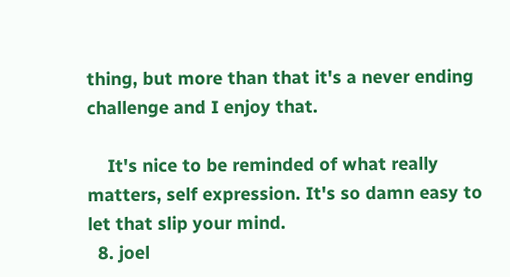thing, but more than that it's a never ending challenge and I enjoy that.

    It's nice to be reminded of what really matters, self expression. It's so damn easy to let that slip your mind.
  8. joel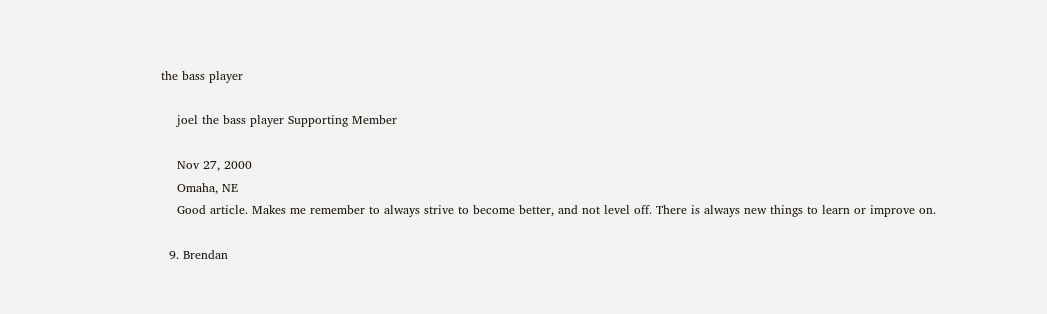the bass player

    joel the bass player Supporting Member

    Nov 27, 2000
    Omaha, NE
    Good article. Makes me remember to always strive to become better, and not level off. There is always new things to learn or improve on.

  9. Brendan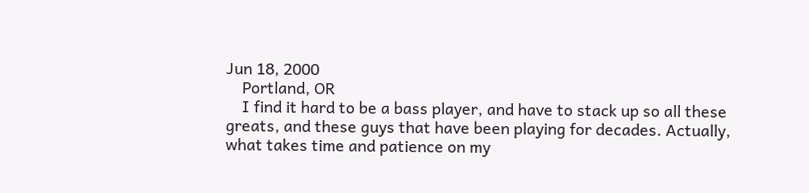Jun 18, 2000
    Portland, OR
    I find it hard to be a bass player, and have to stack up so all these greats, and these guys that have been playing for decades. Actually, what takes time and patience on my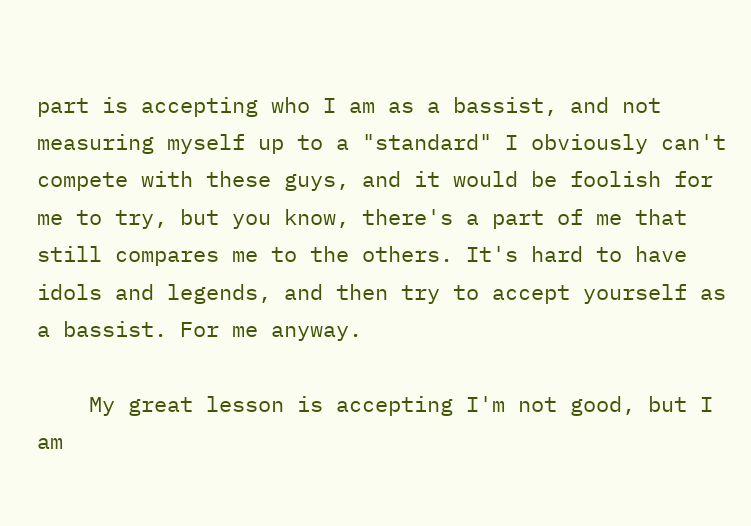part is accepting who I am as a bassist, and not measuring myself up to a "standard" I obviously can't compete with these guys, and it would be foolish for me to try, but you know, there's a part of me that still compares me to the others. It's hard to have idols and legends, and then try to accept yourself as a bassist. For me anyway.

    My great lesson is accepting I'm not good, but I am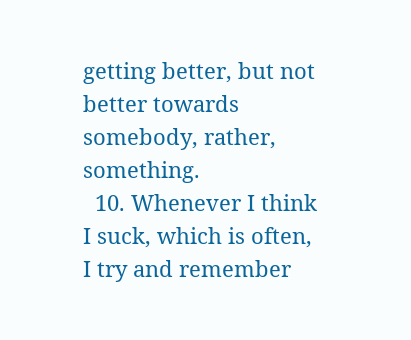getting better, but not better towards somebody, rather, something.
  10. Whenever I think I suck, which is often, I try and remember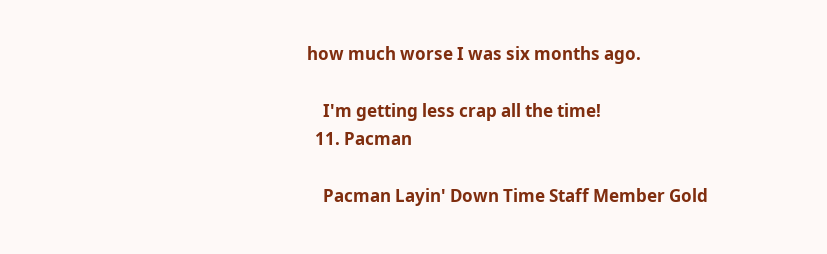how much worse I was six months ago.

    I'm getting less crap all the time!
  11. Pacman

    Pacman Layin' Down Time Staff Member Gold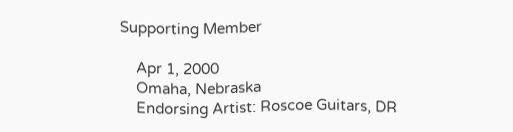Supporting Member

    Apr 1, 2000
    Omaha, Nebraska
    Endorsing Artist: Roscoe Guitars, DR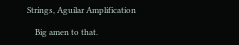Strings, Aguilar Amplification

    Big amen to that.